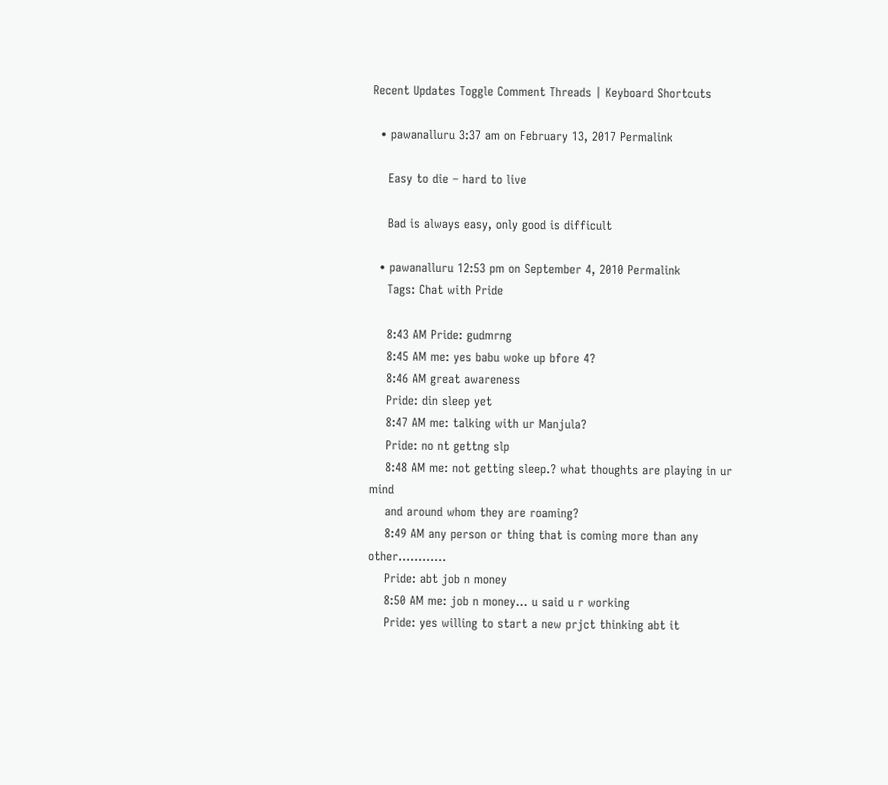Recent Updates Toggle Comment Threads | Keyboard Shortcuts

  • pawanalluru 3:37 am on February 13, 2017 Permalink

    Easy to die – hard to live

    Bad is always easy, only good is difficult

  • pawanalluru 12:53 pm on September 4, 2010 Permalink
    Tags: Chat with Pride

    8:43 AM Pride: gudmrng
    8:45 AM me: yes babu woke up bfore 4?
    8:46 AM great awareness
    Pride: din sleep yet
    8:47 AM me: talking with ur Manjula?
    Pride: no nt gettng slp
    8:48 AM me: not getting sleep.? what thoughts are playing in ur mind
    and around whom they are roaming?
    8:49 AM any person or thing that is coming more than any other…………
    Pride: abt job n money
    8:50 AM me: job n money… u said u r working
    Pride: yes willing to start a new prjct thinking abt it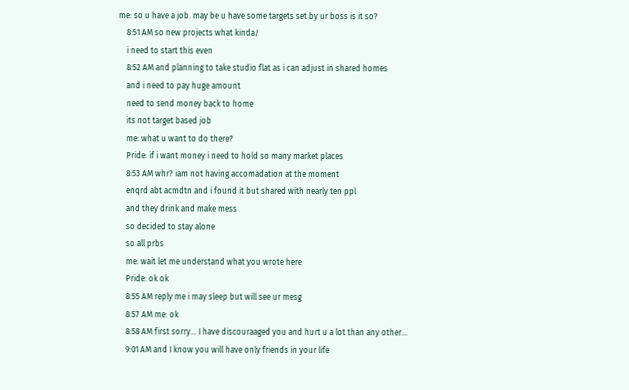me: so u have a job. may be u have some targets set by ur boss is it so?
    8:51 AM so new projects what kinda/
    i need to start this even
    8:52 AM and planning to take studio flat as i can adjust in shared homes
    and i need to pay huge amount
    need to send money back to home
    its not target based job
    me: what u want to do there?
    Pride: if i want money i need to hold so many market places
    8:53 AM whr? iam not having accomadation at the moment
    enqrd abt acmdtn and i found it but shared with nearly ten ppl
    and they drink and make mess
    so decided to stay alone
    so all prbs
    me: wait let me understand what you wrote here
    Pride: ok ok
    8:55 AM reply me i may sleep but will see ur mesg
    8:57 AM me: ok
    8:58 AM first sorry… I have discouraaged you and hurt u a lot than any other…
    9:01 AM and I know you will have only friends in your life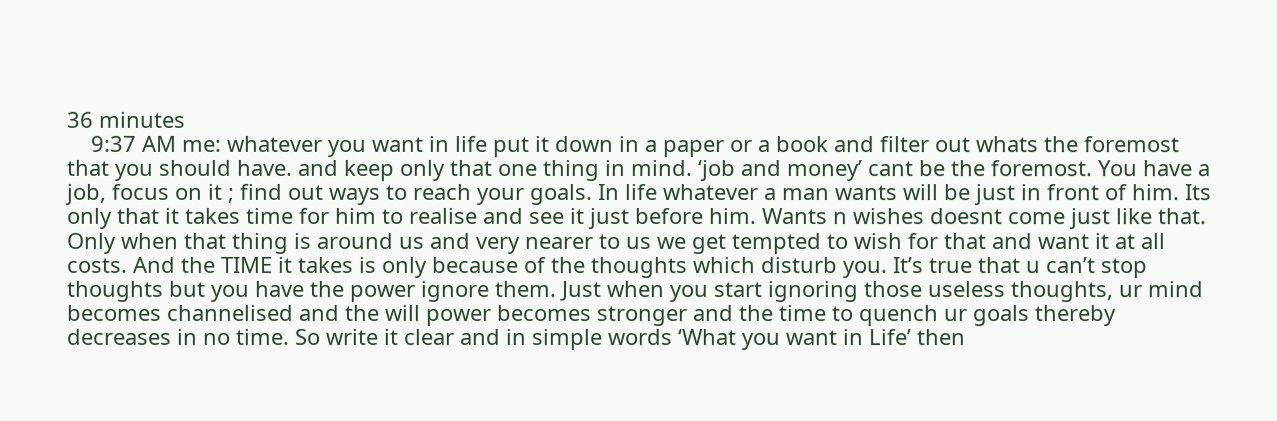36 minutes
    9:37 AM me: whatever you want in life put it down in a paper or a book and filter out whats the foremost that you should have. and keep only that one thing in mind. ‘job and money’ cant be the foremost. You have a job, focus on it ; find out ways to reach your goals. In life whatever a man wants will be just in front of him. Its only that it takes time for him to realise and see it just before him. Wants n wishes doesnt come just like that. Only when that thing is around us and very nearer to us we get tempted to wish for that and want it at all costs. And the TIME it takes is only because of the thoughts which disturb you. It’s true that u can’t stop thoughts but you have the power ignore them. Just when you start ignoring those useless thoughts, ur mind becomes channelised and the will power becomes stronger and the time to quench ur goals thereby decreases in no time. So write it clear and in simple words ‘What you want in Life’ then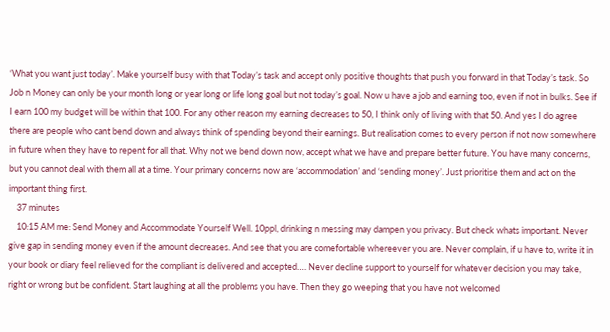‘What you want just today’. Make yourself busy with that Today’s task and accept only positive thoughts that push you forward in that Today’s task. So Job n Money can only be your month long or year long or life long goal but not today’s goal. Now u have a job and earning too, even if not in bulks. See if I earn 100 my budget will be within that 100. For any other reason my earning decreases to 50, I think only of living with that 50. And yes I do agree there are people who cant bend down and always think of spending beyond their earnings. But realisation comes to every person if not now somewhere in future when they have to repent for all that. Why not we bend down now, accept what we have and prepare better future. You have many concerns, but you cannot deal with them all at a time. Your primary concerns now are ‘accommodation’ and ‘sending money’. Just prioritise them and act on the important thing first.
    37 minutes
    10:15 AM me: Send Money and Accommodate Yourself Well. 10ppl, drinking n messing may dampen you privacy. But check whats important. Never give gap in sending money even if the amount decreases. And see that you are comefortable whereever you are. Never complain, if u have to, write it in your book or diary feel relieved for the compliant is delivered and accepted…. Never decline support to yourself for whatever decision you may take, right or wrong but be confident. Start laughing at all the problems you have. Then they go weeping that you have not welcomed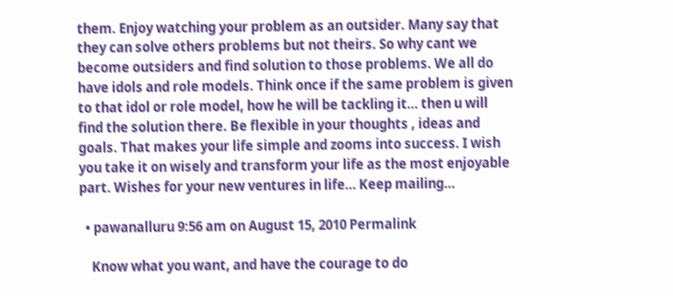them. Enjoy watching your problem as an outsider. Many say that they can solve others problems but not theirs. So why cant we become outsiders and find solution to those problems. We all do have idols and role models. Think once if the same problem is given to that idol or role model, how he will be tackling it… then u will find the solution there. Be flexible in your thoughts , ideas and goals. That makes your life simple and zooms into success. I wish you take it on wisely and transform your life as the most enjoyable part. Wishes for your new ventures in life… Keep mailing…

  • pawanalluru 9:56 am on August 15, 2010 Permalink

    Know what you want, and have the courage to do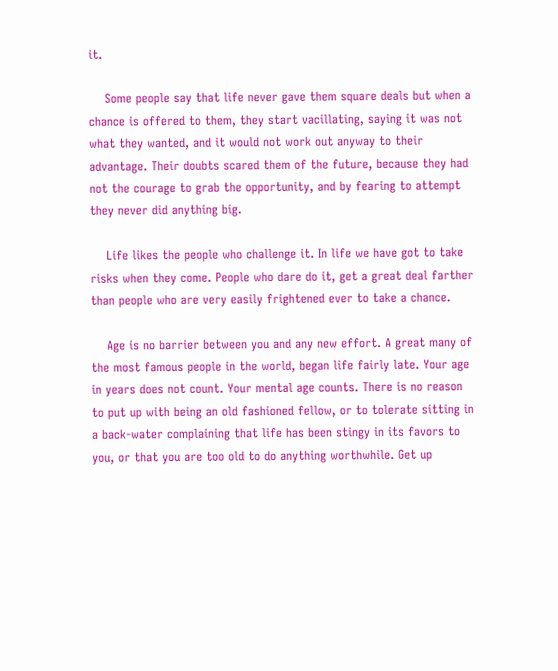it.

    Some people say that life never gave them square deals but when a chance is offered to them, they start vacillating, saying it was not what they wanted, and it would not work out anyway to their advantage. Their doubts scared them of the future, because they had not the courage to grab the opportunity, and by fearing to attempt they never did anything big.

    Life likes the people who challenge it. In life we have got to take risks when they come. People who dare do it, get a great deal farther than people who are very easily frightened ever to take a chance.

    Age is no barrier between you and any new effort. A great many of the most famous people in the world, began life fairly late. Your age in years does not count. Your mental age counts. There is no reason to put up with being an old fashioned fellow, or to tolerate sitting in a back-water complaining that life has been stingy in its favors to you, or that you are too old to do anything worthwhile. Get up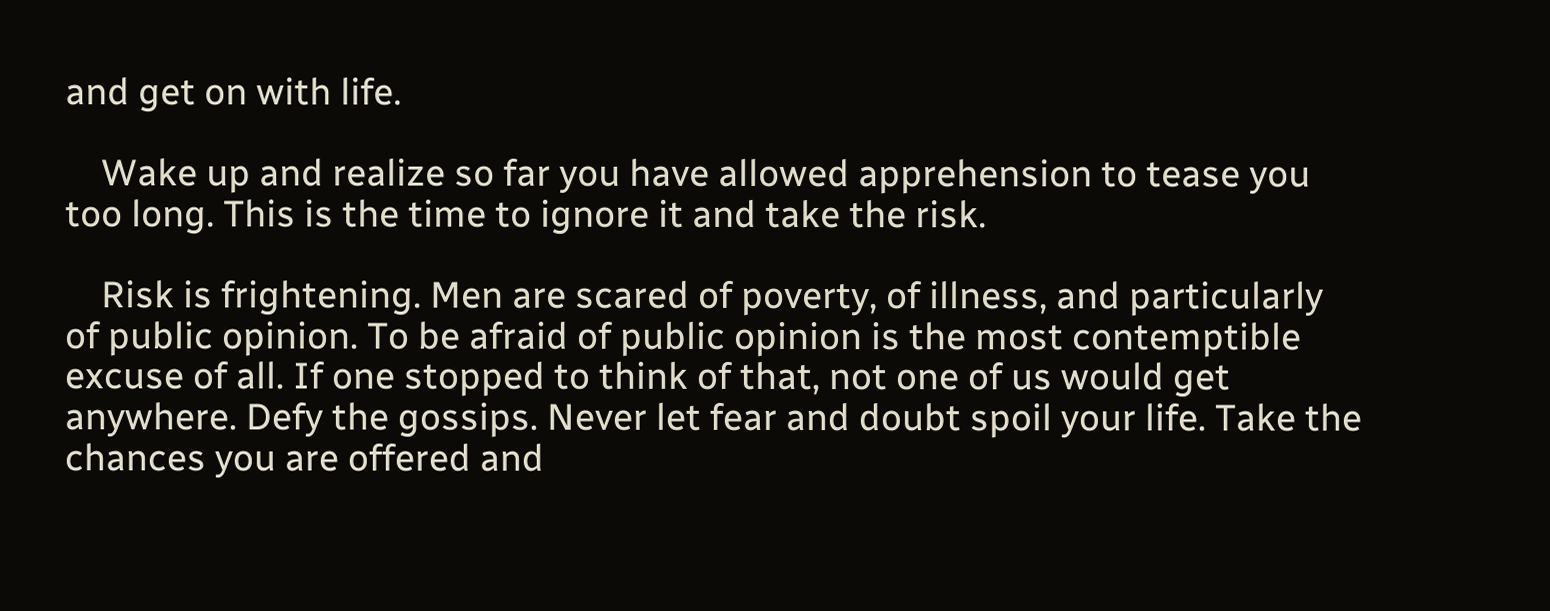and get on with life.

    Wake up and realize so far you have allowed apprehension to tease you too long. This is the time to ignore it and take the risk.

    Risk is frightening. Men are scared of poverty, of illness, and particularly of public opinion. To be afraid of public opinion is the most contemptible excuse of all. If one stopped to think of that, not one of us would get anywhere. Defy the gossips. Never let fear and doubt spoil your life. Take the chances you are offered and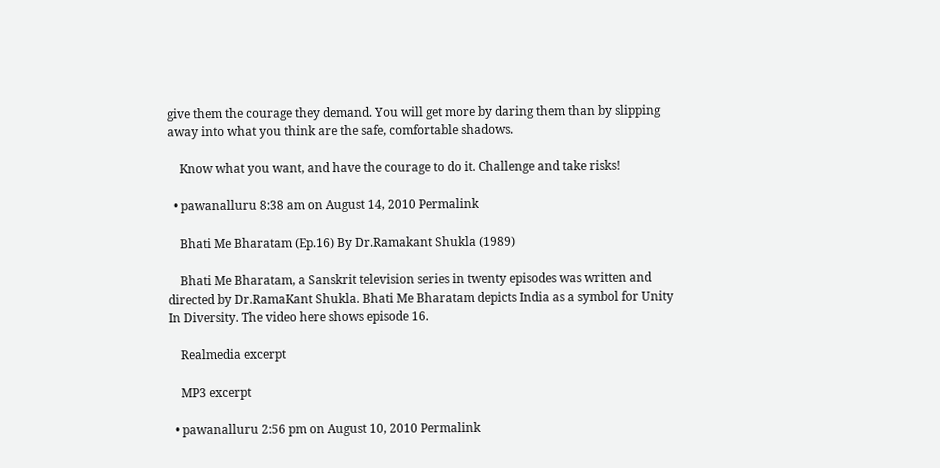give them the courage they demand. You will get more by daring them than by slipping away into what you think are the safe, comfortable shadows.

    Know what you want, and have the courage to do it. Challenge and take risks!

  • pawanalluru 8:38 am on August 14, 2010 Permalink

    Bhati Me Bharatam (Ep.16) By Dr.Ramakant Shukla (1989)

    Bhati Me Bharatam, a Sanskrit television series in twenty episodes was written and directed by Dr.RamaKant Shukla. Bhati Me Bharatam depicts India as a symbol for Unity In Diversity. The video here shows episode 16.

    Realmedia excerpt

    MP3 excerpt

  • pawanalluru 2:56 pm on August 10, 2010 Permalink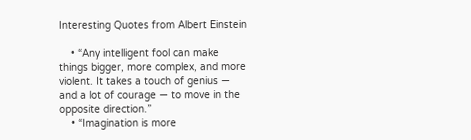Interesting Quotes from Albert Einstein

    • “Any intelligent fool can make things bigger, more complex, and more violent. It takes a touch of genius — and a lot of courage — to move in the opposite direction.”
    • “Imagination is more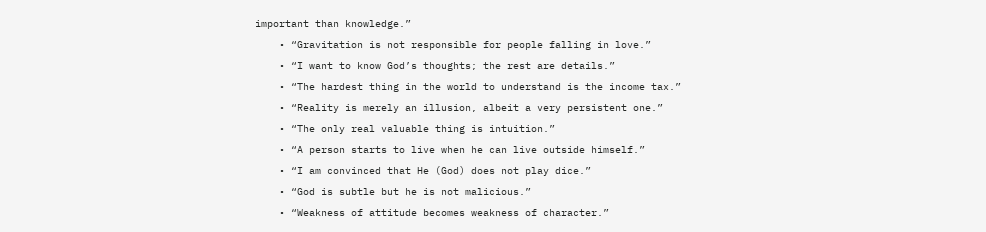important than knowledge.”
    • “Gravitation is not responsible for people falling in love.”
    • “I want to know God’s thoughts; the rest are details.”
    • “The hardest thing in the world to understand is the income tax.”
    • “Reality is merely an illusion, albeit a very persistent one.”
    • “The only real valuable thing is intuition.”
    • “A person starts to live when he can live outside himself.”
    • “I am convinced that He (God) does not play dice.”
    • “God is subtle but he is not malicious.”
    • “Weakness of attitude becomes weakness of character.”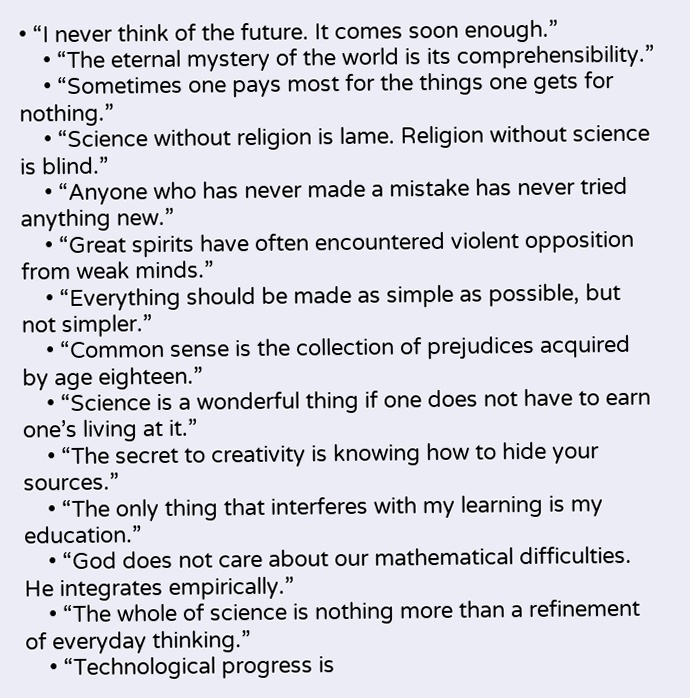• “I never think of the future. It comes soon enough.”
    • “The eternal mystery of the world is its comprehensibility.”
    • “Sometimes one pays most for the things one gets for nothing.”
    • “Science without religion is lame. Religion without science is blind.”
    • “Anyone who has never made a mistake has never tried anything new.”
    • “Great spirits have often encountered violent opposition from weak minds.”
    • “Everything should be made as simple as possible, but not simpler.”
    • “Common sense is the collection of prejudices acquired by age eighteen.”
    • “Science is a wonderful thing if one does not have to earn one’s living at it.”
    • “The secret to creativity is knowing how to hide your sources.”
    • “The only thing that interferes with my learning is my education.”
    • “God does not care about our mathematical difficulties. He integrates empirically.”
    • “The whole of science is nothing more than a refinement of everyday thinking.”
    • “Technological progress is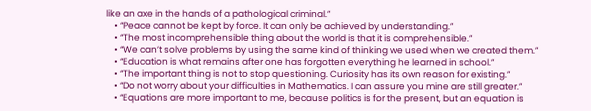like an axe in the hands of a pathological criminal.”
    • “Peace cannot be kept by force. It can only be achieved by understanding.”
    • “The most incomprehensible thing about the world is that it is comprehensible.”
    • “We can’t solve problems by using the same kind of thinking we used when we created them.”
    • “Education is what remains after one has forgotten everything he learned in school.”
    • “The important thing is not to stop questioning. Curiosity has its own reason for existing.”
    • “Do not worry about your difficulties in Mathematics. I can assure you mine are still greater.”
    • “Equations are more important to me, because politics is for the present, but an equation is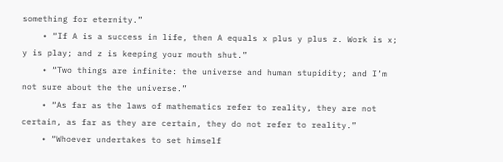something for eternity.”
    • “If A is a success in life, then A equals x plus y plus z. Work is x; y is play; and z is keeping your mouth shut.”
    • “Two things are infinite: the universe and human stupidity; and I’m not sure about the the universe.”
    • “As far as the laws of mathematics refer to reality, they are not certain, as far as they are certain, they do not refer to reality.”
    • “Whoever undertakes to set himself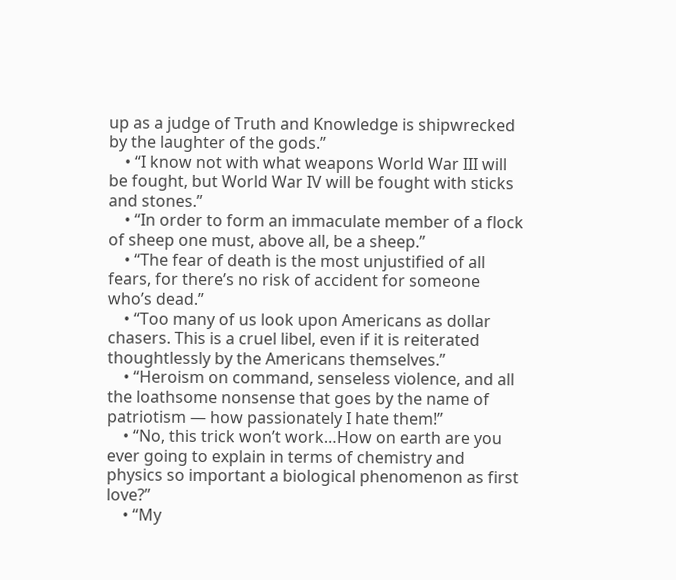up as a judge of Truth and Knowledge is shipwrecked by the laughter of the gods.”
    • “I know not with what weapons World War III will be fought, but World War IV will be fought with sticks and stones.”
    • “In order to form an immaculate member of a flock of sheep one must, above all, be a sheep.”
    • “The fear of death is the most unjustified of all fears, for there’s no risk of accident for someone who’s dead.”
    • “Too many of us look upon Americans as dollar chasers. This is a cruel libel, even if it is reiterated thoughtlessly by the Americans themselves.”
    • “Heroism on command, senseless violence, and all the loathsome nonsense that goes by the name of patriotism — how passionately I hate them!”
    • “No, this trick won’t work…How on earth are you ever going to explain in terms of chemistry and physics so important a biological phenomenon as first love?”
    • “My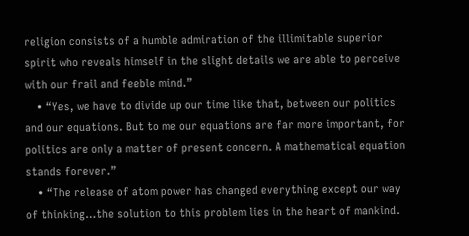religion consists of a humble admiration of the illimitable superior spirit who reveals himself in the slight details we are able to perceive with our frail and feeble mind.”
    • “Yes, we have to divide up our time like that, between our politics and our equations. But to me our equations are far more important, for politics are only a matter of present concern. A mathematical equation stands forever.”
    • “The release of atom power has changed everything except our way of thinking…the solution to this problem lies in the heart of mankind.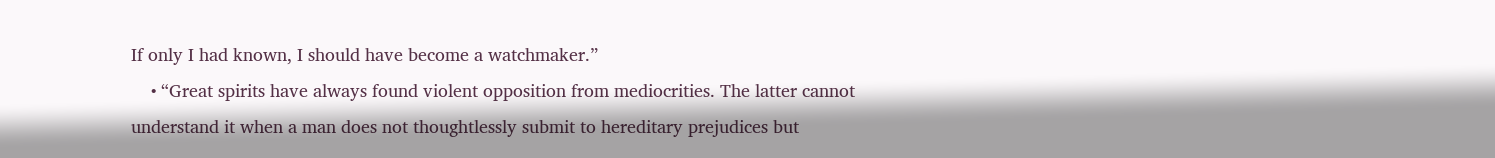If only I had known, I should have become a watchmaker.”
    • “Great spirits have always found violent opposition from mediocrities. The latter cannot understand it when a man does not thoughtlessly submit to hereditary prejudices but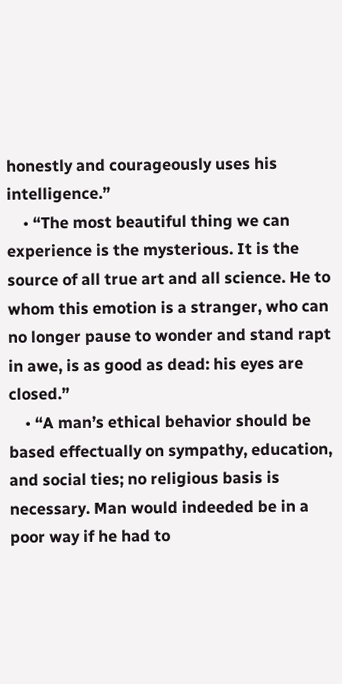honestly and courageously uses his intelligence.”
    • “The most beautiful thing we can experience is the mysterious. It is the source of all true art and all science. He to whom this emotion is a stranger, who can no longer pause to wonder and stand rapt in awe, is as good as dead: his eyes are closed.”
    • “A man’s ethical behavior should be based effectually on sympathy, education, and social ties; no religious basis is necessary. Man would indeeded be in a poor way if he had to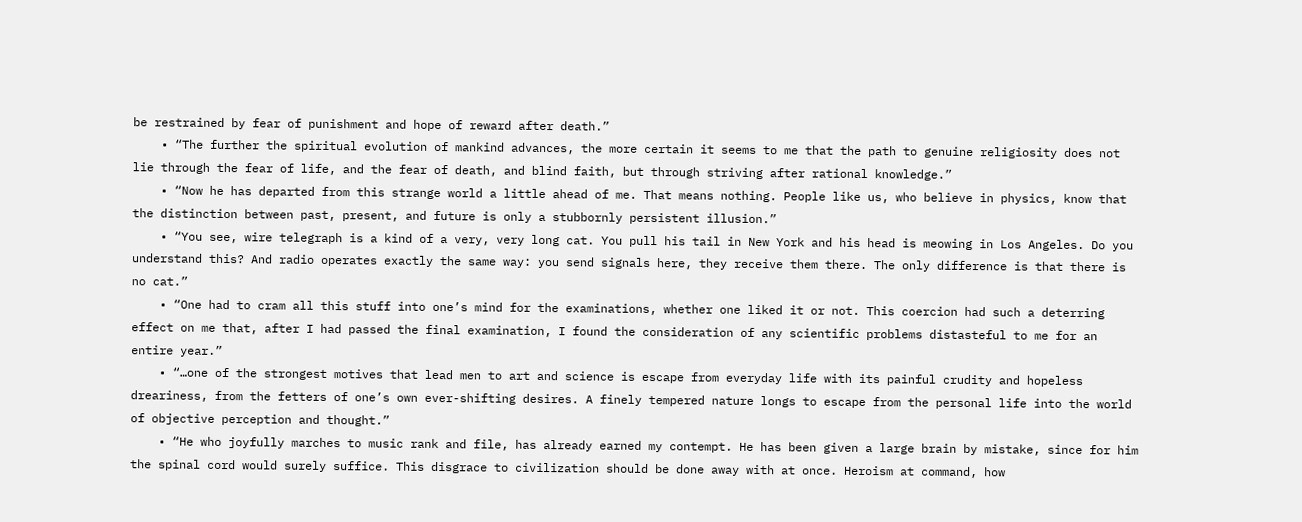be restrained by fear of punishment and hope of reward after death.”
    • “The further the spiritual evolution of mankind advances, the more certain it seems to me that the path to genuine religiosity does not lie through the fear of life, and the fear of death, and blind faith, but through striving after rational knowledge.”
    • “Now he has departed from this strange world a little ahead of me. That means nothing. People like us, who believe in physics, know that the distinction between past, present, and future is only a stubbornly persistent illusion.”
    • “You see, wire telegraph is a kind of a very, very long cat. You pull his tail in New York and his head is meowing in Los Angeles. Do you understand this? And radio operates exactly the same way: you send signals here, they receive them there. The only difference is that there is no cat.”
    • “One had to cram all this stuff into one’s mind for the examinations, whether one liked it or not. This coercion had such a deterring effect on me that, after I had passed the final examination, I found the consideration of any scientific problems distasteful to me for an entire year.”
    • “…one of the strongest motives that lead men to art and science is escape from everyday life with its painful crudity and hopeless dreariness, from the fetters of one’s own ever-shifting desires. A finely tempered nature longs to escape from the personal life into the world of objective perception and thought.”
    • “He who joyfully marches to music rank and file, has already earned my contempt. He has been given a large brain by mistake, since for him the spinal cord would surely suffice. This disgrace to civilization should be done away with at once. Heroism at command, how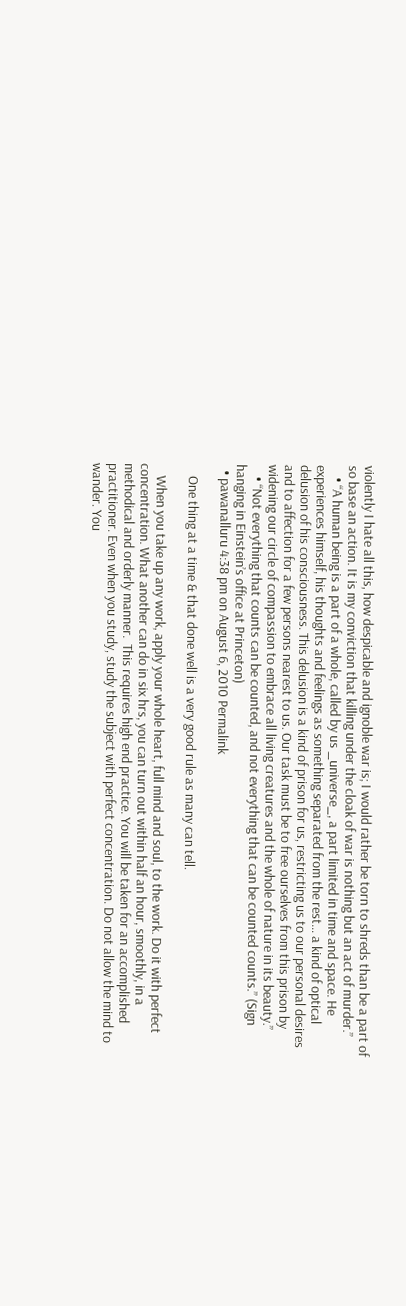violently I hate all this, how despicable and ignoble war is; I would rather be torn to shreds than be a part of so base an action. It is my conviction that killing under the cloak of war is nothing but an act of murder.”
    • “A human being is a part of a whole, called by us _universe_, a part limited in time and space. He experiences himself, his thoughts and feelings as something separated from the rest… a kind of optical delusion of his consciousness. This delusion is a kind of prison for us, restricting us to our personal desires and to affection for a few persons nearest to us. Our task must be to free ourselves from this prison by widening our circle of compassion to embrace all living creatures and the whole of nature in its beauty.”
    • “Not everything that counts can be counted, and not everything that can be counted counts.” (Sign hanging in Einstein’s office at Princeton)
  • pawanalluru 4:38 pm on August 6, 2010 Permalink

    One thing at a time & that done well is a very good rule as many can tell.

    When you take up any work, apply your whole heart, full mind and soul, to the work. Do it with perfect concentration. What another can do in six hrs, you can turn out within half an hour, smoothly, in a methodical and orderly manner.  This requires high end practice. You will be taken for an accomplished practitioner. Even when you study, study the subject with perfect concentration. Do not allow the mind to wander. You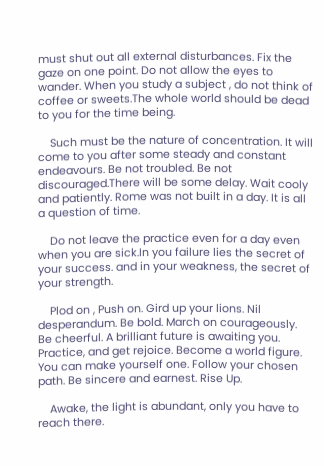must shut out all external disturbances. Fix the gaze on one point. Do not allow the eyes to wander. When you study a subject , do not think of coffee or sweets.The whole world should be dead to you for the time being.

    Such must be the nature of concentration. It will come to you after some steady and constant endeavours. Be not troubled. Be not discouraged.There will be some delay. Wait cooly and patiently. Rome was not built in a day. It is all a question of time.

    Do not leave the practice even for a day even when you are sick.In you failure lies the secret of your success. and in your weakness, the secret of your strength.

    Plod on , Push on. Gird up your lions. Nil desperandum. Be bold. March on courageously.  Be cheerful. A brilliant future is awaiting you. Practice, and get rejoice. Become a world figure. You can make yourself one. Follow your chosen path. Be sincere and earnest. Rise Up.

    Awake, the light is abundant, only you have to reach there.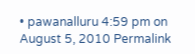• pawanalluru 4:59 pm on August 5, 2010 Permalink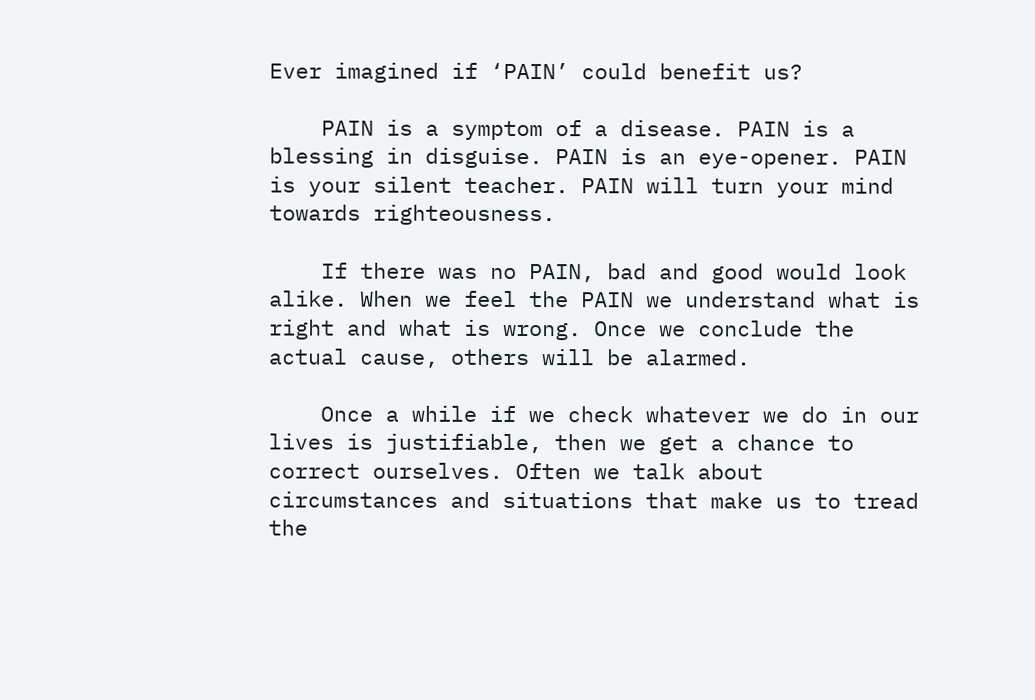Ever imagined if ‘PAIN’ could benefit us?

    PAIN is a symptom of a disease. PAIN is a blessing in disguise. PAIN is an eye-opener. PAIN is your silent teacher. PAIN will turn your mind towards righteousness.

    If there was no PAIN, bad and good would look alike. When we feel the PAIN we understand what is right and what is wrong. Once we conclude the actual cause, others will be alarmed.

    Once a while if we check whatever we do in our lives is justifiable, then we get a chance to correct ourselves. Often we talk about circumstances and situations that make us to tread the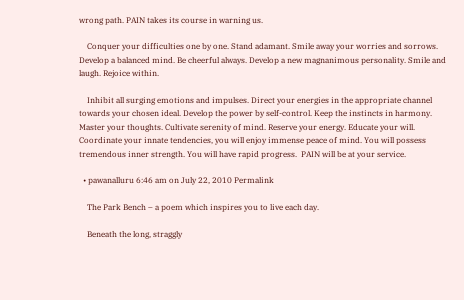wrong path. PAIN takes its course in warning us.

    Conquer your difficulties one by one. Stand adamant. Smile away your worries and sorrows. Develop a balanced mind. Be cheerful always. Develop a new magnanimous personality. Smile and laugh. Rejoice within.

    Inhibit all surging emotions and impulses. Direct your energies in the appropriate channel towards your chosen ideal. Develop the power by self-control. Keep the instincts in harmony. Master your thoughts. Cultivate serenity of mind. Reserve your energy. Educate your will. Coordinate your innate tendencies, you will enjoy immense peace of mind. You will possess tremendous inner strength. You will have rapid progress.  PAIN will be at your service.

  • pawanalluru 6:46 am on July 22, 2010 Permalink

    The Park Bench – a poem which inspires you to live each day.

    Beneath the long, straggly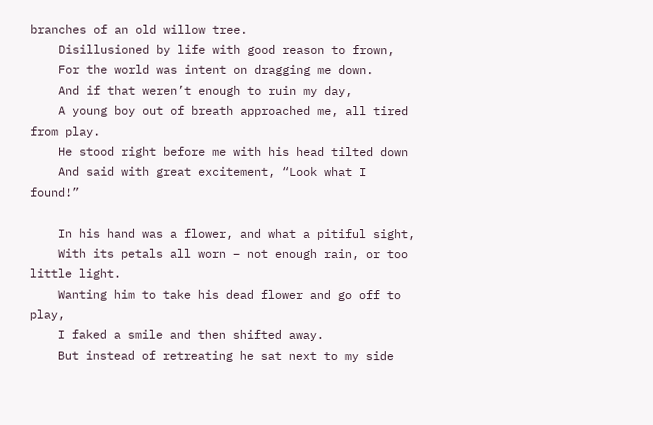branches of an old willow tree.
    Disillusioned by life with good reason to frown,
    For the world was intent on dragging me down.
    And if that weren’t enough to ruin my day,
    A young boy out of breath approached me, all tired from play.
    He stood right before me with his head tilted down
    And said with great excitement, “Look what I found!”

    In his hand was a flower, and what a pitiful sight,
    With its petals all worn – not enough rain, or too little light.
    Wanting him to take his dead flower and go off to play,
    I faked a smile and then shifted away.
    But instead of retreating he sat next to my side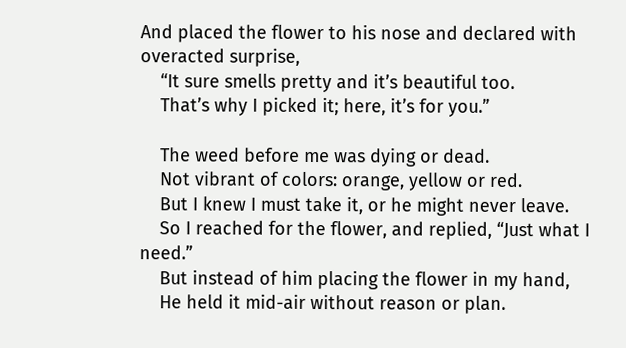And placed the flower to his nose and declared with overacted surprise,
    “It sure smells pretty and it’s beautiful too.
    That’s why I picked it; here, it’s for you.”

    The weed before me was dying or dead.
    Not vibrant of colors: orange, yellow or red.
    But I knew I must take it, or he might never leave.
    So I reached for the flower, and replied, “Just what I need.”
    But instead of him placing the flower in my hand,
    He held it mid-air without reason or plan.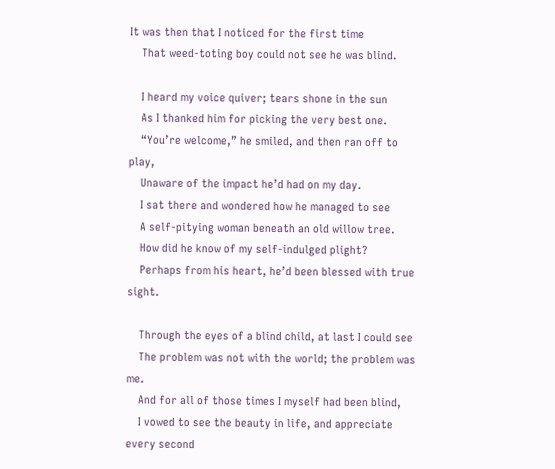It was then that I noticed for the first time
    That weed-toting boy could not see he was blind.

    I heard my voice quiver; tears shone in the sun
    As I thanked him for picking the very best one.
    “You’re welcome,” he smiled, and then ran off to play,
    Unaware of the impact he’d had on my day.
    I sat there and wondered how he managed to see
    A self-pitying woman beneath an old willow tree.
    How did he know of my self-indulged plight?
    Perhaps from his heart, he’d been blessed with true sight.

    Through the eyes of a blind child, at last I could see
    The problem was not with the world; the problem was me.
    And for all of those times I myself had been blind,
    I vowed to see the beauty in life, and appreciate every second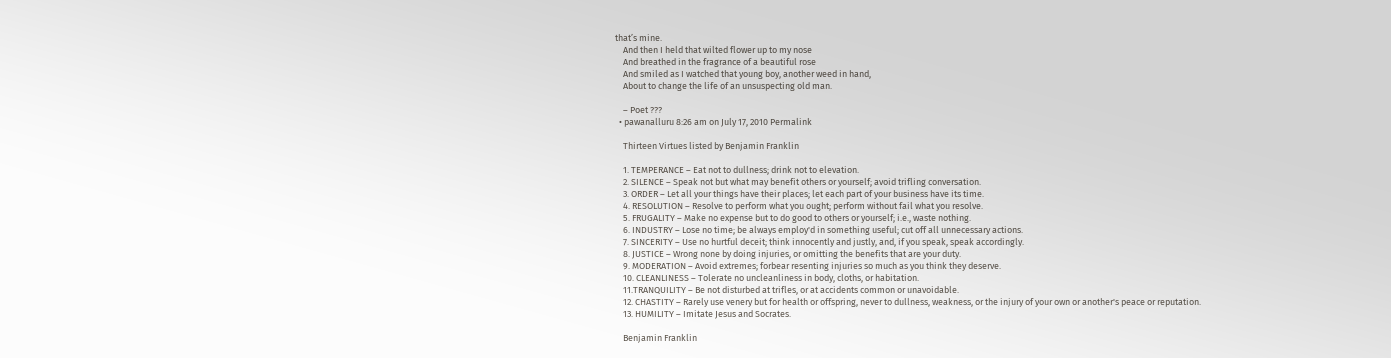that’s mine.
    And then I held that wilted flower up to my nose
    And breathed in the fragrance of a beautiful rose
    And smiled as I watched that young boy, another weed in hand,
    About to change the life of an unsuspecting old man.

    – Poet ???
  • pawanalluru 8:26 am on July 17, 2010 Permalink

    Thirteen Virtues listed by Benjamin Franklin

    1. TEMPERANCE – Eat not to dullness; drink not to elevation.
    2. SILENCE – Speak not but what may benefit others or yourself; avoid trifling conversation.
    3. ORDER – Let all your things have their places; let each part of your business have its time.
    4. RESOLUTION – Resolve to perform what you ought; perform without fail what you resolve.
    5. FRUGALITY – Make no expense but to do good to others or yourself; i.e., waste nothing.
    6. INDUSTRY – Lose no time; be always employ'd in something useful; cut off all unnecessary actions.
    7. SINCERITY – Use no hurtful deceit; think innocently and justly, and, if you speak, speak accordingly.
    8. JUSTICE – Wrong none by doing injuries, or omitting the benefits that are your duty.
    9. MODERATION – Avoid extremes; forbear resenting injuries so much as you think they deserve.
    10. CLEANLINESS – Tolerate no uncleanliness in body, cloths, or habitation.
    11.TRANQUILITY – Be not disturbed at trifles, or at accidents common or unavoidable.
    12. CHASTITY – Rarely use venery but for health or offspring, never to dullness, weakness, or the injury of your own or another's peace or reputation.
    13. HUMILITY – Imitate Jesus and Socrates.

    Benjamin Franklin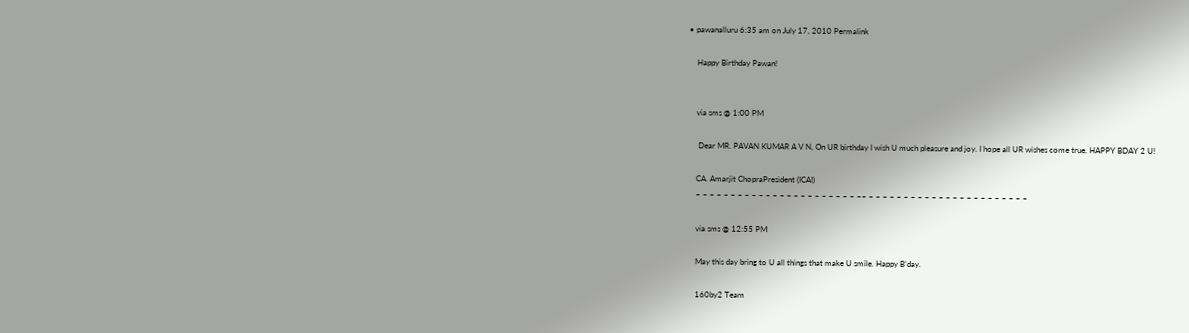• pawanalluru 6:35 am on July 17, 2010 Permalink

    Happy Birthday Pawan!


    via sms @ 1:00 PM

     Dear MR. PAVAN KUMAR A V N, On UR birthday I wish U much pleasure and joy. I hope all UR wishes come true. HAPPY BDAY 2 U!

    CA. Amarjit ChopraPresident (ICAI)
    ~ ~ ~ ~ ~ ~ ~ ~ ~ ~ ~ ~ ~ ~ ~ ~ ~ ~ ~ ~ ~ ~ ~ ~~ ~ ~ ~ ~ ~ ~ ~ ~ ~ ~ ~ ~ ~ ~ ~ ~ ~ ~ ~ ~ ~ ~ ~

    via sms @ 12:55 PM

    May this day bring to U all things that make U smile. Happy B’day.

    160by2 Team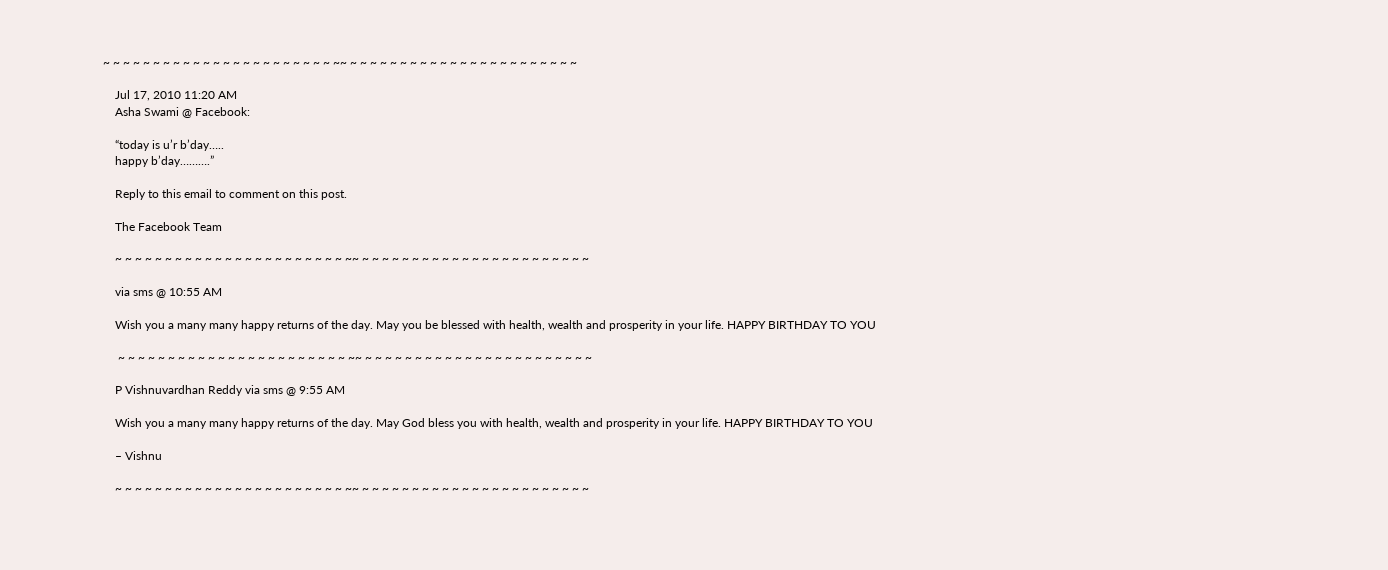~ ~ ~ ~ ~ ~ ~ ~ ~ ~ ~ ~ ~ ~ ~ ~ ~ ~ ~ ~ ~ ~ ~ ~~ ~ ~ ~ ~ ~ ~ ~ ~ ~ ~ ~ ~ ~ ~ ~ ~ ~ ~ ~ ~ ~ ~ ~

    Jul 17, 2010 11:20 AM
    Asha Swami @ Facebook:

    “today is u’r b’day…..
    happy b’day……….”

    Reply to this email to comment on this post.

    The Facebook Team

    ~ ~ ~ ~ ~ ~ ~ ~ ~ ~ ~ ~ ~ ~ ~ ~ ~ ~ ~ ~ ~ ~ ~ ~~ ~ ~ ~ ~ ~ ~ ~ ~ ~ ~ ~ ~ ~ ~ ~ ~ ~ ~ ~ ~ ~ ~ ~

    via sms @ 10:55 AM

    Wish you a many many happy returns of the day. May you be blessed with health, wealth and prosperity in your life. HAPPY BIRTHDAY TO YOU

     ~ ~ ~ ~ ~ ~ ~ ~ ~ ~ ~ ~ ~ ~ ~ ~ ~ ~ ~ ~ ~ ~ ~ ~~ ~ ~ ~ ~ ~ ~ ~ ~ ~ ~ ~ ~ ~ ~ ~ ~ ~ ~ ~ ~ ~ ~ ~

    P Vishnuvardhan Reddy via sms @ 9:55 AM

    Wish you a many many happy returns of the day. May God bless you with health, wealth and prosperity in your life. HAPPY BIRTHDAY TO YOU

    – Vishnu

    ~ ~ ~ ~ ~ ~ ~ ~ ~ ~ ~ ~ ~ ~ ~ ~ ~ ~ ~ ~ ~ ~ ~ ~~ ~ ~ ~ ~ ~ ~ ~ ~ ~ ~ ~ ~ ~ ~ ~ ~ ~ ~ ~ ~ ~ ~ ~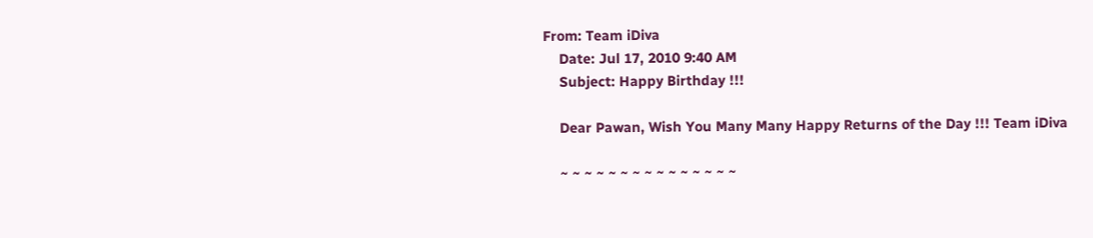From: Team iDiva
    Date: Jul 17, 2010 9:40 AM
    Subject: Happy Birthday !!!

    Dear Pawan, Wish You Many Many Happy Returns of the Day !!! Team iDiva

    ~ ~ ~ ~ ~ ~ ~ ~ ~ ~ ~ ~ ~ ~ ~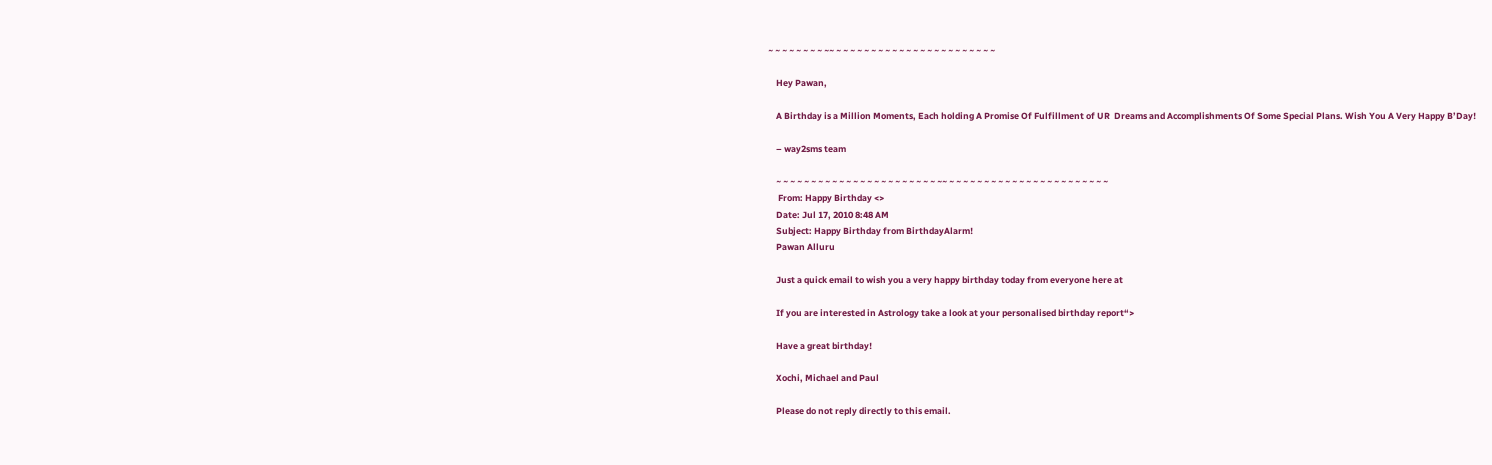~ ~ ~ ~ ~ ~ ~ ~ ~~ ~ ~ ~ ~ ~ ~ ~ ~ ~ ~ ~ ~ ~ ~ ~ ~ ~ ~ ~ ~ ~ ~ ~

    Hey Pawan,

    A Birthday is a Million Moments, Each holding A Promise Of Fulfillment of UR  Dreams and Accomplishments Of Some Special Plans. Wish You A Very Happy B’Day!

    – way2sms team

    ~ ~ ~ ~ ~ ~ ~ ~ ~ ~ ~ ~ ~ ~ ~ ~ ~ ~ ~ ~ ~ ~ ~ ~~ ~ ~ ~ ~ ~ ~ ~ ~ ~ ~ ~ ~ ~ ~ ~ ~ ~ ~ ~ ~ ~ ~ ~
     From: Happy Birthday <>
    Date: Jul 17, 2010 8:48 AM
    Subject: Happy Birthday from BirthdayAlarm!
    Pawan Alluru

    Just a quick email to wish you a very happy birthday today from everyone here at

    If you are interested in Astrology take a look at your personalised birthday report“>

    Have a great birthday!

    Xochi, Michael and Paul

    Please do not reply directly to this email.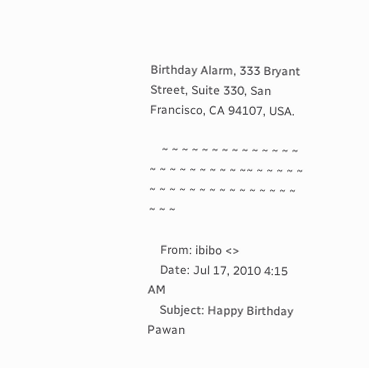Birthday Alarm, 333 Bryant Street, Suite 330, San Francisco, CA 94107, USA.

    ~ ~ ~ ~ ~ ~ ~ ~ ~ ~ ~ ~ ~ ~ ~ ~ ~ ~ ~ ~ ~ ~ ~ ~~ ~ ~ ~ ~ ~ ~ ~ ~ ~ ~ ~ ~ ~ ~ ~ ~ ~ ~ ~ ~ ~ ~ ~

    From: ibibo <>
    Date: Jul 17, 2010 4:15 AM
    Subject: Happy Birthday Pawan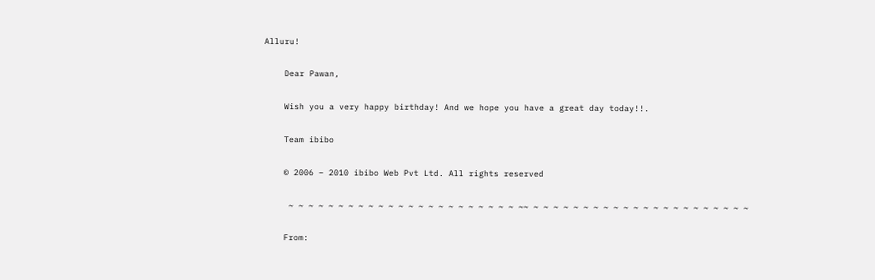Alluru!

    Dear Pawan,

    Wish you a very happy birthday! And we hope you have a great day today!!.

    Team ibibo

    © 2006 – 2010 ibibo Web Pvt Ltd. All rights reserved

     ~ ~ ~ ~ ~ ~ ~ ~ ~ ~ ~ ~ ~ ~ ~ ~ ~ ~ ~ ~ ~ ~ ~ ~~ ~ ~ ~ ~ ~ ~ ~ ~ ~ ~ ~ ~ ~ ~ ~ ~ ~ ~ ~ ~ ~ ~

    From: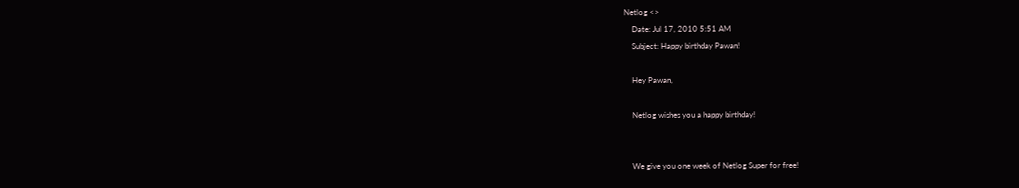Netlog <>
    Date: Jul 17, 2010 5:51 AM
    Subject: Happy birthday Pawan!

    Hey Pawan,

    Netlog wishes you a happy birthday!


    We give you one week of Netlog Super for free!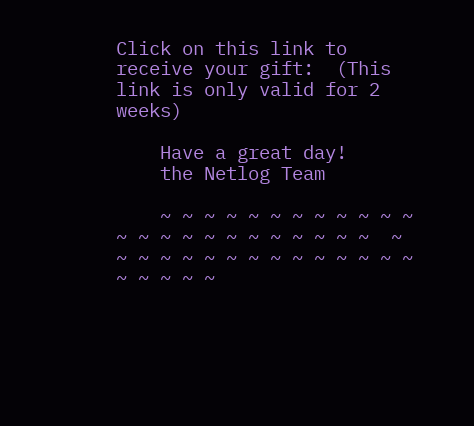Click on this link to receive your gift:  (This link is only valid for 2 weeks)

    Have a great day!
    the Netlog Team

    ~ ~ ~ ~ ~ ~ ~ ~ ~ ~ ~ ~ ~ ~ ~ ~ ~ ~ ~ ~ ~ ~ ~ ~  ~ ~ ~ ~ ~ ~ ~ ~ ~ ~ ~ ~ ~ ~ ~ ~ ~ ~ ~ ~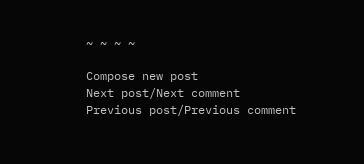~ ~ ~ ~

Compose new post
Next post/Next comment
Previous post/Previous comment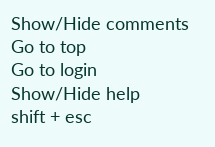Show/Hide comments
Go to top
Go to login
Show/Hide help
shift + esc